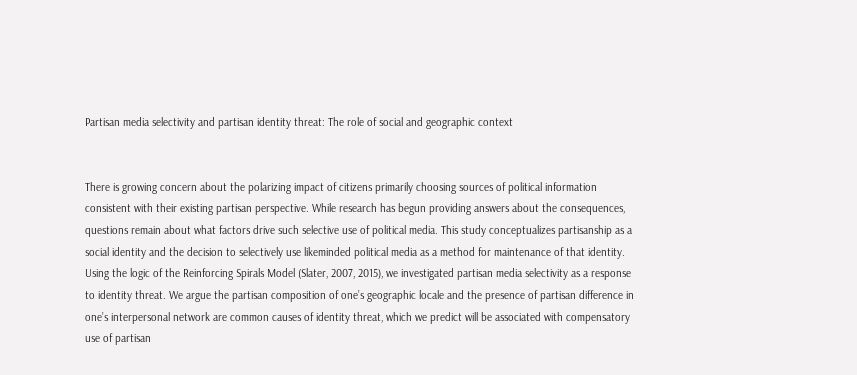Partisan media selectivity and partisan identity threat: The role of social and geographic context


There is growing concern about the polarizing impact of citizens primarily choosing sources of political information consistent with their existing partisan perspective. While research has begun providing answers about the consequences, questions remain about what factors drive such selective use of political media. This study conceptualizes partisanship as a social identity and the decision to selectively use likeminded political media as a method for maintenance of that identity. Using the logic of the Reinforcing Spirals Model (Slater, 2007, 2015), we investigated partisan media selectivity as a response to identity threat. We argue the partisan composition of one’s geographic locale and the presence of partisan difference in one’s interpersonal network are common causes of identity threat, which we predict will be associated with compensatory use of partisan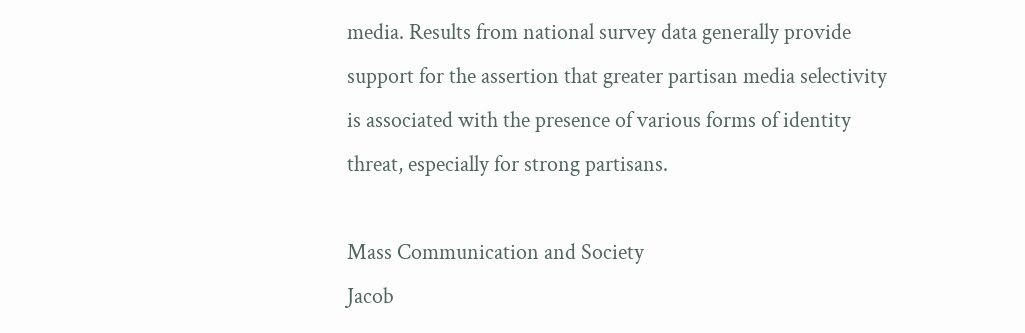media. Results from national survey data generally provide support for the assertion that greater partisan media selectivity is associated with the presence of various forms of identity threat, especially for strong partisans.

Mass Communication and Society
Jacob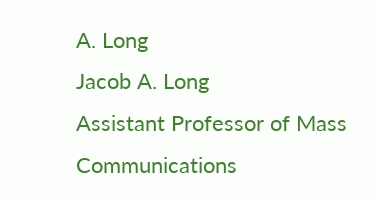A. Long
Jacob A. Long
Assistant Professor of Mass Communications